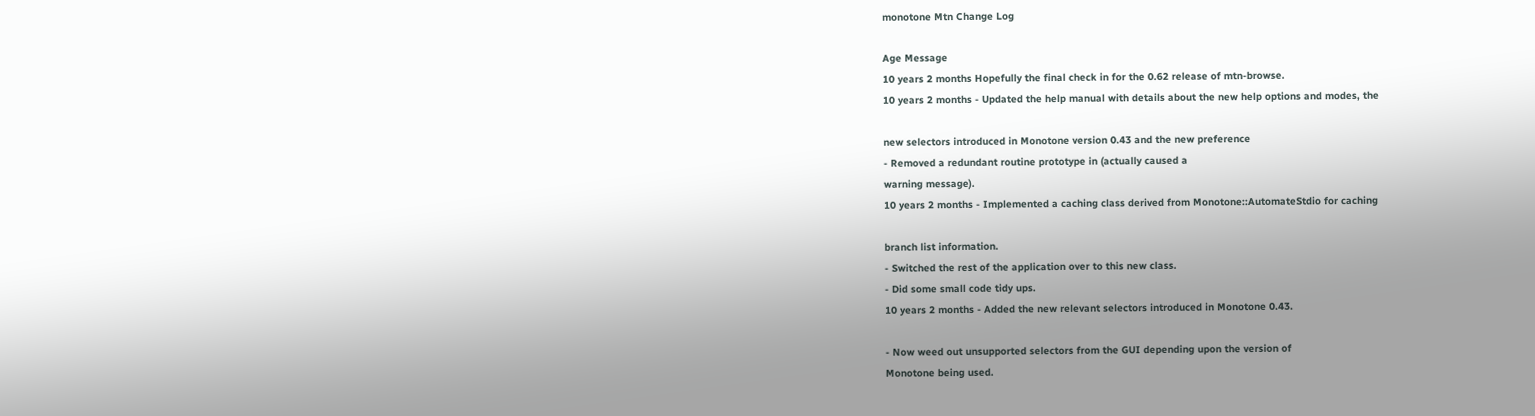monotone Mtn Change Log

Age Message
10 years 2 months Hopefully the final check in for the 0.62 release of mtn-browse.
10 years 2 months - Updated the help manual with details about the new help options and modes, the

new selectors introduced in Monotone version 0.43 and the new preference
- Removed a redundant routine prototype in (actually caused a
warning message).
10 years 2 months - Implemented a caching class derived from Monotone::AutomateStdio for caching

branch list information.
- Switched the rest of the application over to this new class.
- Did some small code tidy ups.
10 years 2 months - Added the new relevant selectors introduced in Monotone 0.43.

- Now weed out unsupported selectors from the GUI depending upon the version of
Monotone being used.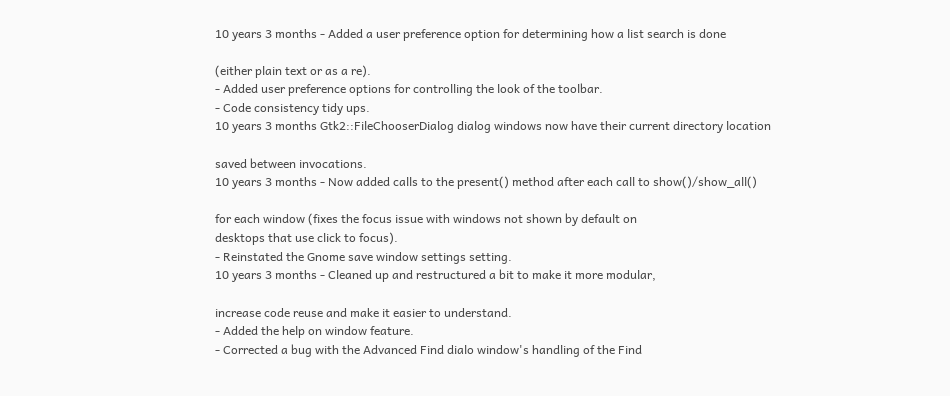10 years 3 months - Added a user preference option for determining how a list search is done

(either plain text or as a re).
- Added user preference options for controlling the look of the toolbar.
- Code consistency tidy ups.
10 years 3 months Gtk2::FileChooserDialog dialog windows now have their current directory location

saved between invocations.
10 years 3 months - Now added calls to the present() method after each call to show()/show_all()

for each window (fixes the focus issue with windows not shown by default on
desktops that use click to focus).
- Reinstated the Gnome save window settings setting.
10 years 3 months - Cleaned up and restructured a bit to make it more modular,

increase code reuse and make it easier to understand.
- Added the help on window feature.
- Corrected a bug with the Advanced Find dialo window's handling of the Find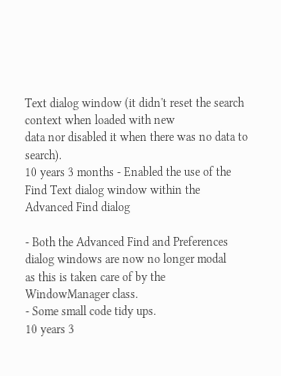Text dialog window (it didn't reset the search context when loaded with new
data nor disabled it when there was no data to search).
10 years 3 months - Enabled the use of the Find Text dialog window within the Advanced Find dialog

- Both the Advanced Find and Preferences dialog windows are now no longer modal
as this is taken care of by the WindowManager class.
- Some small code tidy ups.
10 years 3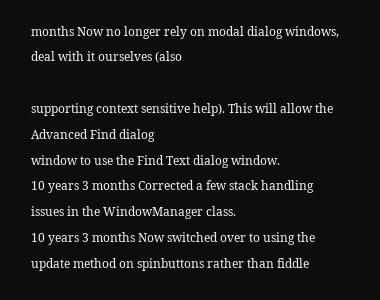months Now no longer rely on modal dialog windows, deal with it ourselves (also

supporting context sensitive help). This will allow the Advanced Find dialog
window to use the Find Text dialog window.
10 years 3 months Corrected a few stack handling issues in the WindowManager class.
10 years 3 months Now switched over to using the update method on spinbuttons rather than fiddle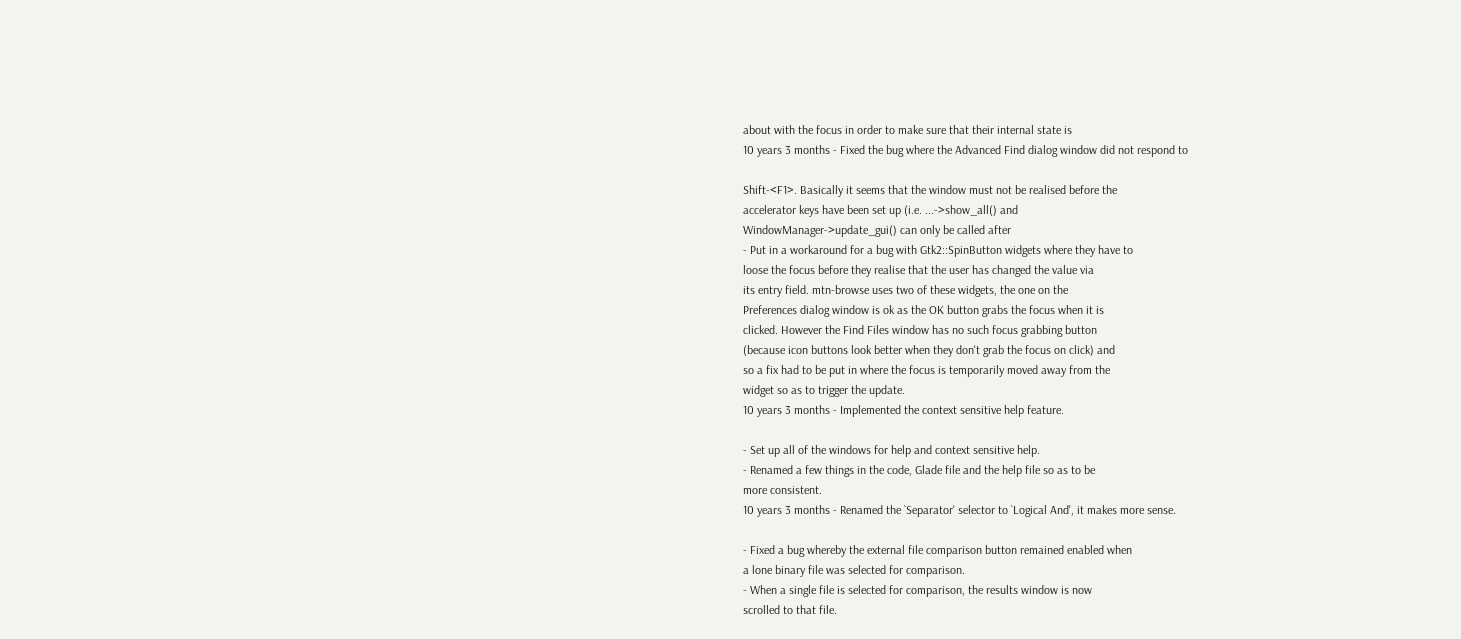about with the focus in order to make sure that their internal state is
10 years 3 months - Fixed the bug where the Advanced Find dialog window did not respond to

Shift-<F1>. Basically it seems that the window must not be realised before the
accelerator keys have been set up (i.e. ...->show_all() and
WindowManager->update_gui() can only be called after
- Put in a workaround for a bug with Gtk2::SpinButton widgets where they have to
loose the focus before they realise that the user has changed the value via
its entry field. mtn-browse uses two of these widgets, the one on the
Preferences dialog window is ok as the OK button grabs the focus when it is
clicked. However the Find Files window has no such focus grabbing button
(because icon buttons look better when they don't grab the focus on click) and
so a fix had to be put in where the focus is temporarily moved away from the
widget so as to trigger the update.
10 years 3 months - Implemented the context sensitive help feature.

- Set up all of the windows for help and context sensitive help.
- Renamed a few things in the code, Glade file and the help file so as to be
more consistent.
10 years 3 months - Renamed the `Separator' selector to `Logical And', it makes more sense.

- Fixed a bug whereby the external file comparison button remained enabled when
a lone binary file was selected for comparison.
- When a single file is selected for comparison, the results window is now
scrolled to that file.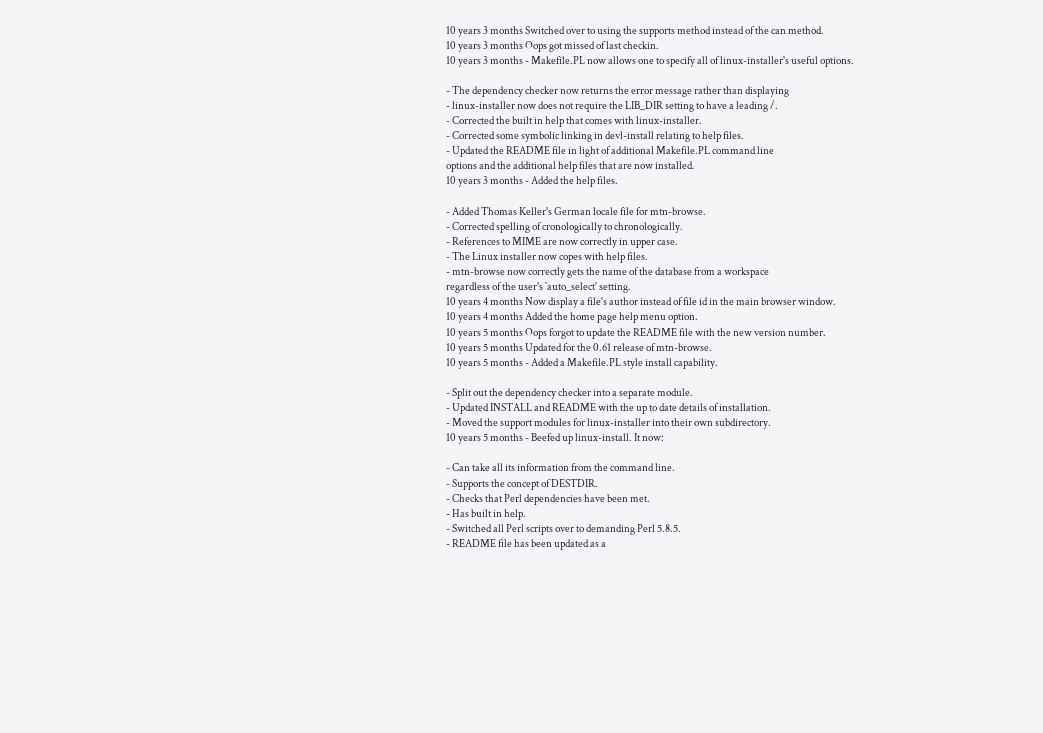10 years 3 months Switched over to using the supports method instead of the can method.
10 years 3 months Oops got missed of last checkin.
10 years 3 months - Makefile.PL now allows one to specify all of linux-installer's useful options.

- The dependency checker now returns the error message rather than displaying
- linux-installer now does not require the LIB_DIR setting to have a leading /.
- Corrected the built in help that comes with linux-installer.
- Corrected some symbolic linking in devl-install relating to help files.
- Updated the README file in light of additional Makefile.PL command line
options and the additional help files that are now installed.
10 years 3 months - Added the help files.

- Added Thomas Keller's German locale file for mtn-browse.
- Corrected spelling of cronologically to chronologically.
- References to MIME are now correctly in upper case.
- The Linux installer now copes with help files.
- mtn-browse now correctly gets the name of the database from a workspace
regardless of the user's `auto_select' setting.
10 years 4 months Now display a file's author instead of file id in the main browser window.
10 years 4 months Added the home page help menu option.
10 years 5 months Oops forgot to update the README file with the new version number.
10 years 5 months Updated for the 0.61 release of mtn-browse.
10 years 5 months - Added a Makefile.PL style install capability.

- Split out the dependency checker into a separate module.
- Updated INSTALL and README with the up to date details of installation.
- Moved the support modules for linux-installer into their own subdirectory.
10 years 5 months - Beefed up linux-install. It now:

- Can take all its information from the command line.
- Supports the concept of DESTDIR.
- Checks that Perl dependencies have been met.
- Has built in help.
- Switched all Perl scripts over to demanding Perl 5.8.5.
- README file has been updated as a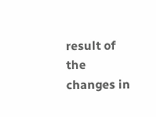result of the changes in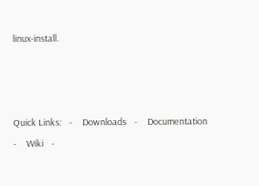linux-install.



Quick Links:    -     Downloads    -     Documentation    -     Wiki    -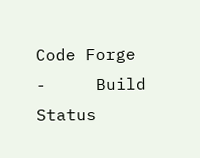Code Forge    -     Build Status